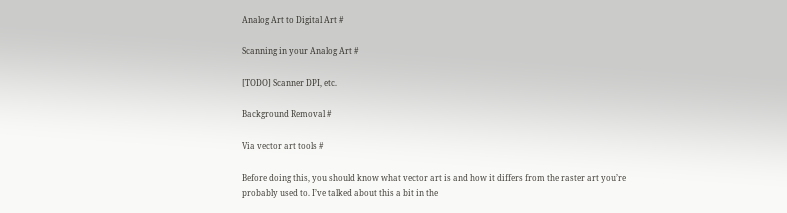Analog Art to Digital Art #

Scanning in your Analog Art #

[TODO] Scanner DPI, etc.

Background Removal #

Via vector art tools #

Before doing this, you should know what vector art is and how it differs from the raster art you’re probably used to. I’ve talked about this a bit in the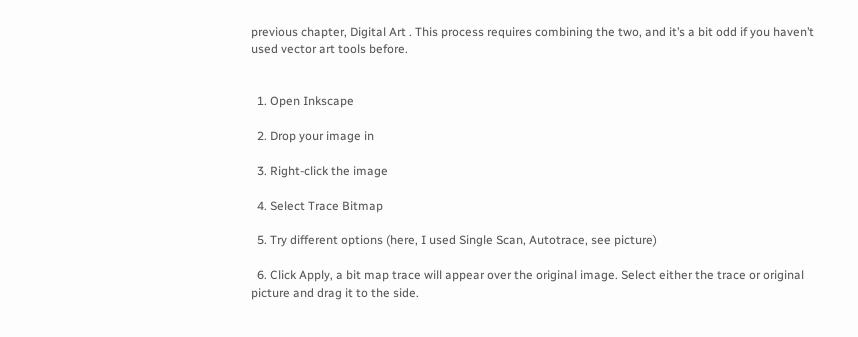previous chapter, Digital Art . This process requires combining the two, and it’s a bit odd if you haven’t used vector art tools before.


  1. Open Inkscape

  2. Drop your image in

  3. Right-click the image

  4. Select Trace Bitmap

  5. Try different options (here, I used Single Scan, Autotrace, see picture)

  6. Click Apply, a bit map trace will appear over the original image. Select either the trace or original picture and drag it to the side.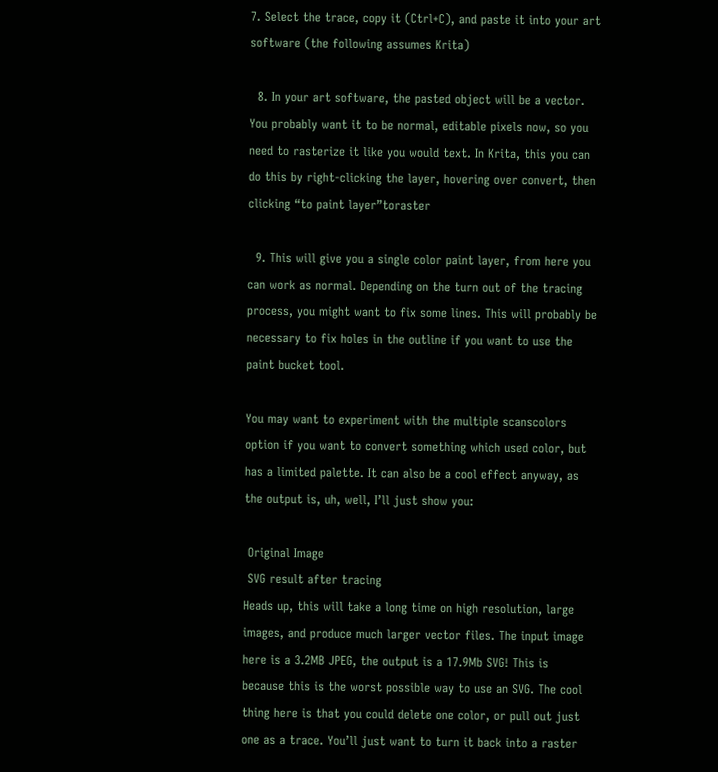7. Select the trace, copy it (Ctrl+C), and paste it into your art software (the following assumes Krita)

  8. In your art software, the pasted object will be a vector. You probably want it to be normal, editable pixels now, so you need to rasterize it like you would text. In Krita, this you can do this by right-clicking the layer, hovering over convert, then clicking “to paint layer”toraster

  9. This will give you a single color paint layer, from here you can work as normal. Depending on the turn out of the tracing process, you might want to fix some lines. This will probably be necessary to fix holes in the outline if you want to use the paint bucket tool.

You may want to experiment with the multiple scanscolors option if you want to convert something which used color, but has a limited palette. It can also be a cool effect anyway, as the output is, uh, well, I’ll just show you:

 Original Image
 SVG result after tracing
Heads up, this will take a long time on high resolution, large images, and produce much larger vector files. The input image here is a 3.2MB JPEG, the output is a 17.9Mb SVG! This is because this is the worst possible way to use an SVG. The cool thing here is that you could delete one color, or pull out just one as a trace. You’ll just want to turn it back into a raster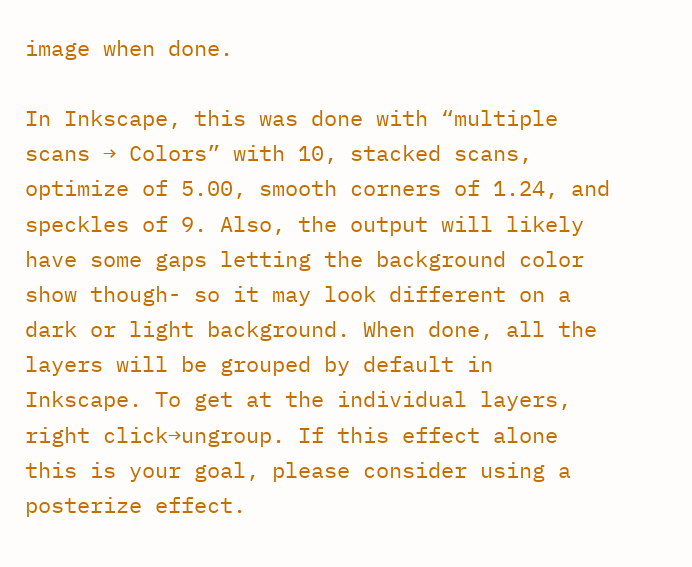image when done.

In Inkscape, this was done with “multiple scans → Colors” with 10, stacked scans, optimize of 5.00, smooth corners of 1.24, and speckles of 9. Also, the output will likely have some gaps letting the background color show though- so it may look different on a dark or light background. When done, all the layers will be grouped by default in Inkscape. To get at the individual layers, right click→ungroup. If this effect alone this is your goal, please consider using a posterize effect.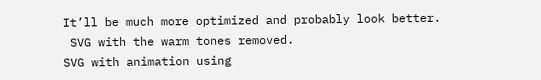It’ll be much more optimized and probably look better.
 SVG with the warm tones removed.
SVG with animation using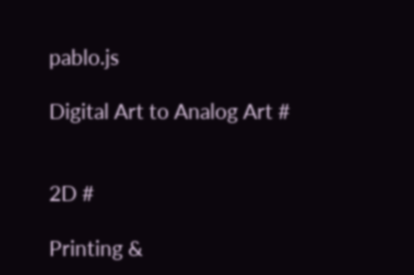pablo.js

Digital Art to Analog Art #


2D #

Printing &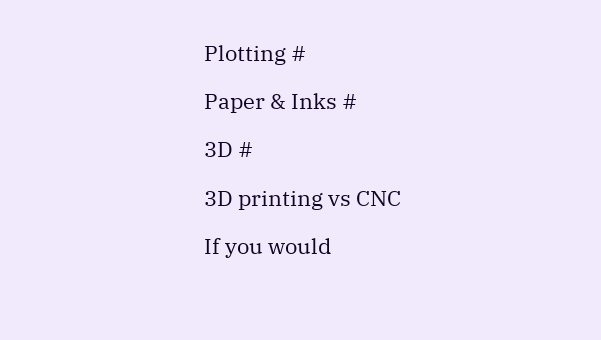Plotting #

Paper & Inks #

3D #

3D printing vs CNC

If you would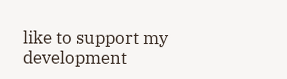like to support my development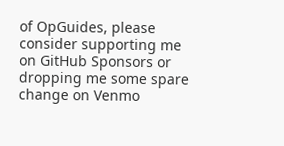of OpGuides, please consider supporting me on GitHub Sponsors or dropping me some spare change on Venmo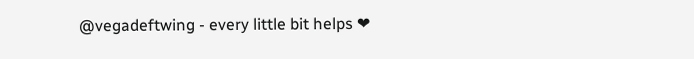@vegadeftwing - every little bit helps ❤